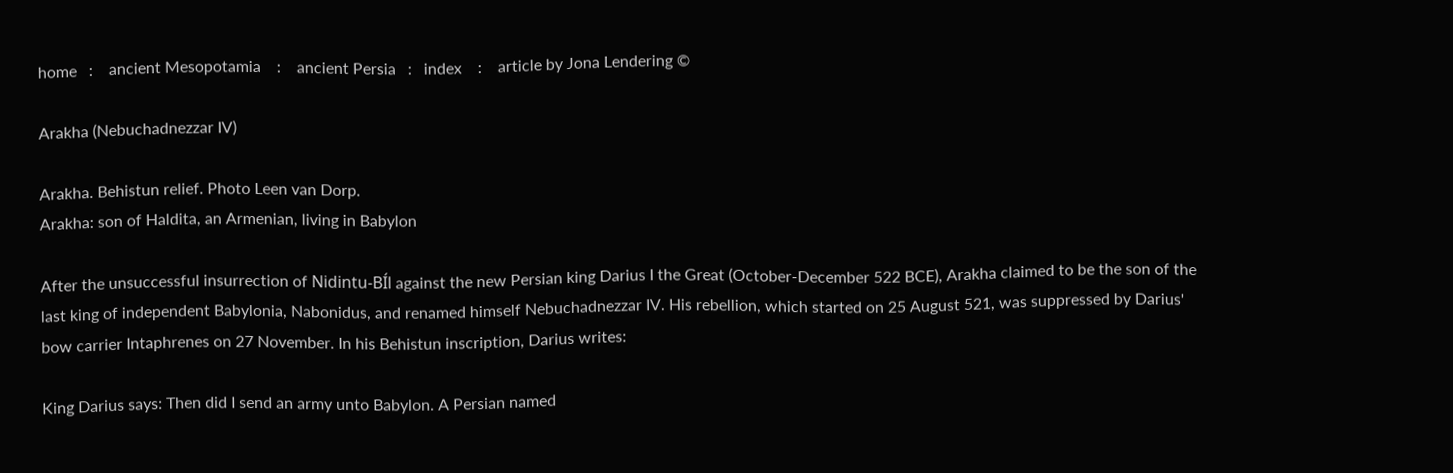home   :    ancient Mesopotamia    :    ancient Persia   :   index    :    article by Jona Lendering ©

Arakha (Nebuchadnezzar IV)

Arakha. Behistun relief. Photo Leen van Dorp.
Arakha: son of Haldita, an Armenian, living in Babylon

After the unsuccessful insurrection of Nidintu-BÍl against the new Persian king Darius I the Great (October-December 522 BCE), Arakha claimed to be the son of the last king of independent Babylonia, Nabonidus, and renamed himself Nebuchadnezzar IV. His rebellion, which started on 25 August 521, was suppressed by Darius' bow carrier Intaphrenes on 27 November. In his Behistun inscription, Darius writes:

King Darius says: Then did I send an army unto Babylon. A Persian named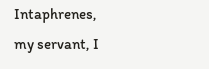Intaphrenes, my servant, I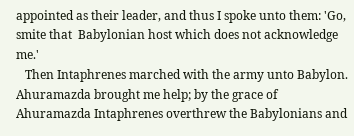appointed as their leader, and thus I spoke unto them: 'Go, smite that  Babylonian host which does not acknowledge me.'
   Then Intaphrenes marched with the army unto Babylon. Ahuramazda brought me help; by the grace of Ahuramazda Intaphrenes overthrew the Babylonians and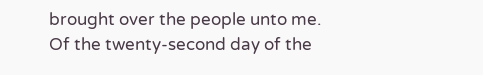brought over the people unto me. Of the twenty-second day of the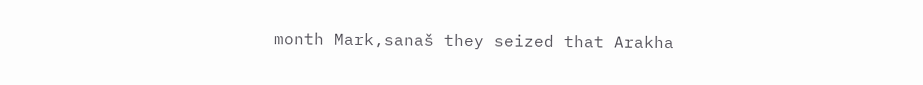month Mark‚sanaš they seized that Arakha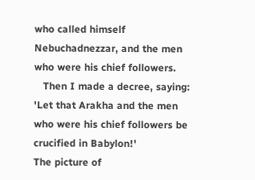who called himself Nebuchadnezzar, and the men who were his chief followers.
   Then I made a decree, saying: 'Let that Arakha and the men who were his chief followers be crucified in Babylon!'
The picture of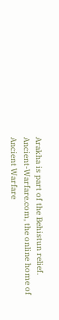Arakha is part of the Behistun relief.
Ancient-Warfare.com, the online home of Ancient Warfare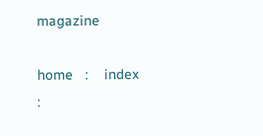magazine

home   :    index    :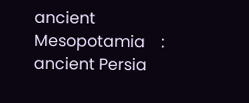ancient Mesopotamia    :    ancient Persia